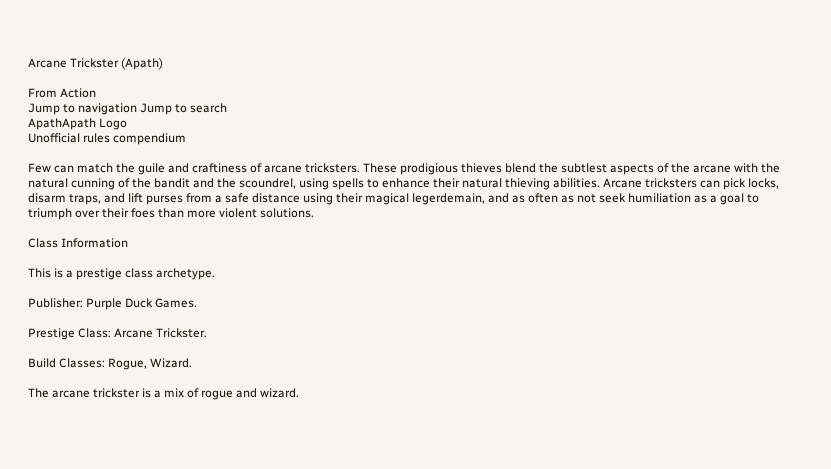Arcane Trickster (Apath)

From Action
Jump to navigation Jump to search
ApathApath Logo
Unofficial rules compendium

Few can match the guile and craftiness of arcane tricksters. These prodigious thieves blend the subtlest aspects of the arcane with the natural cunning of the bandit and the scoundrel, using spells to enhance their natural thieving abilities. Arcane tricksters can pick locks, disarm traps, and lift purses from a safe distance using their magical legerdemain, and as often as not seek humiliation as a goal to triumph over their foes than more violent solutions.

Class Information

This is a prestige class archetype.

Publisher: Purple Duck Games.

Prestige Class: Arcane Trickster.

Build Classes: Rogue, Wizard.

The arcane trickster is a mix of rogue and wizard.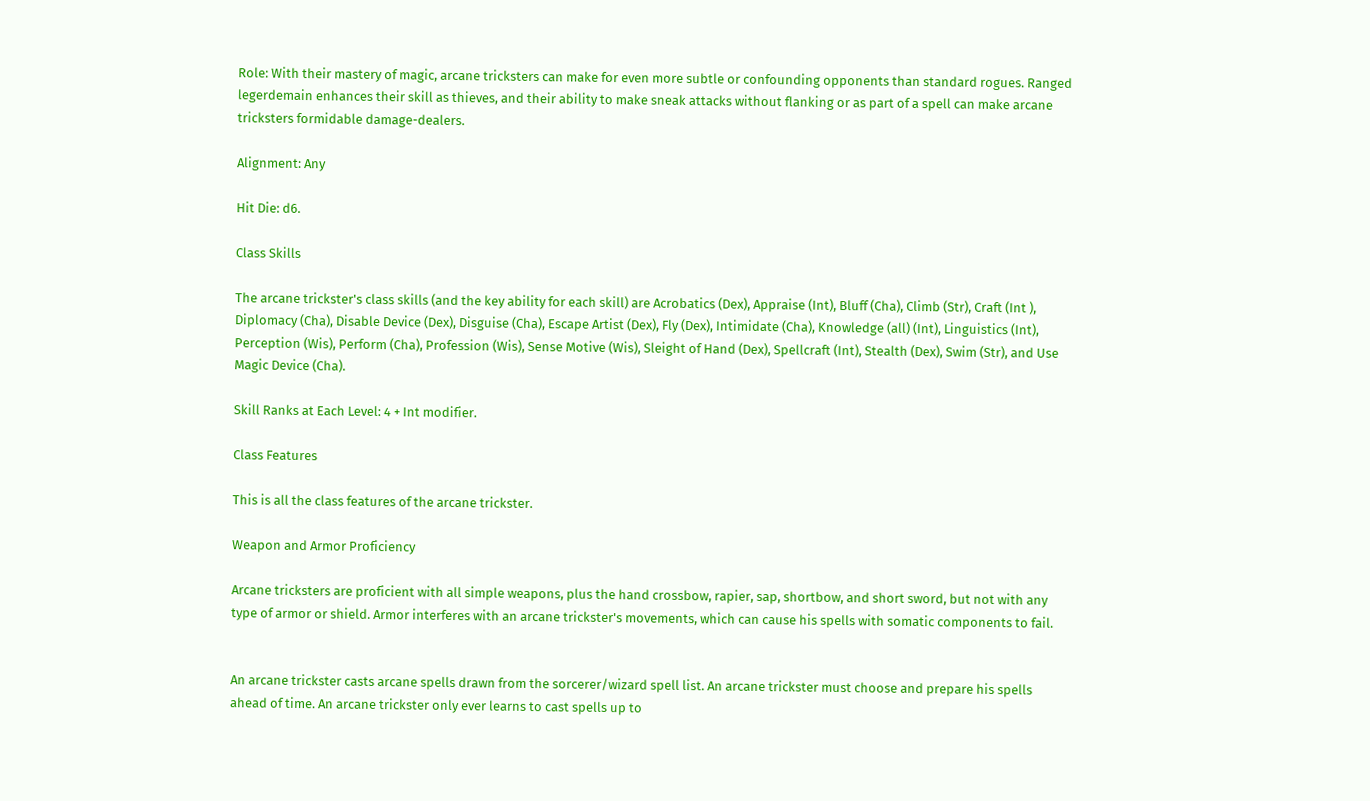Role: With their mastery of magic, arcane tricksters can make for even more subtle or confounding opponents than standard rogues. Ranged legerdemain enhances their skill as thieves, and their ability to make sneak attacks without flanking or as part of a spell can make arcane tricksters formidable damage-dealers.

Alignment: Any

Hit Die: d6.

Class Skills

The arcane trickster's class skills (and the key ability for each skill) are Acrobatics (Dex), Appraise (Int), Bluff (Cha), Climb (Str), Craft (Int ), Diplomacy (Cha), Disable Device (Dex), Disguise (Cha), Escape Artist (Dex), Fly (Dex), Intimidate (Cha), Knowledge (all) (Int), Linguistics (Int), Perception (Wis), Perform (Cha), Profession (Wis), Sense Motive (Wis), Sleight of Hand (Dex), Spellcraft (Int), Stealth (Dex), Swim (Str), and Use Magic Device (Cha).

Skill Ranks at Each Level: 4 + Int modifier.

Class Features

This is all the class features of the arcane trickster.

Weapon and Armor Proficiency

Arcane tricksters are proficient with all simple weapons, plus the hand crossbow, rapier, sap, shortbow, and short sword, but not with any type of armor or shield. Armor interferes with an arcane trickster's movements, which can cause his spells with somatic components to fail.


An arcane trickster casts arcane spells drawn from the sorcerer/wizard spell list. An arcane trickster must choose and prepare his spells ahead of time. An arcane trickster only ever learns to cast spells up to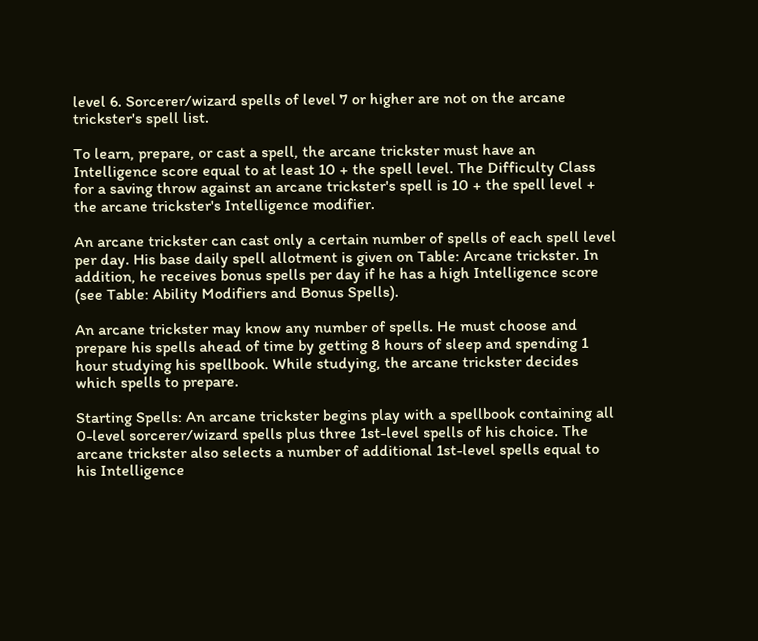level 6. Sorcerer/wizard spells of level 7 or higher are not on the arcane trickster's spell list.

To learn, prepare, or cast a spell, the arcane trickster must have an Intelligence score equal to at least 10 + the spell level. The Difficulty Class for a saving throw against an arcane trickster's spell is 10 + the spell level + the arcane trickster's Intelligence modifier.

An arcane trickster can cast only a certain number of spells of each spell level per day. His base daily spell allotment is given on Table: Arcane trickster. In addition, he receives bonus spells per day if he has a high Intelligence score (see Table: Ability Modifiers and Bonus Spells).

An arcane trickster may know any number of spells. He must choose and prepare his spells ahead of time by getting 8 hours of sleep and spending 1 hour studying his spellbook. While studying, the arcane trickster decides which spells to prepare.

Starting Spells: An arcane trickster begins play with a spellbook containing all 0-level sorcerer/wizard spells plus three 1st-level spells of his choice. The arcane trickster also selects a number of additional 1st-level spells equal to his Intelligence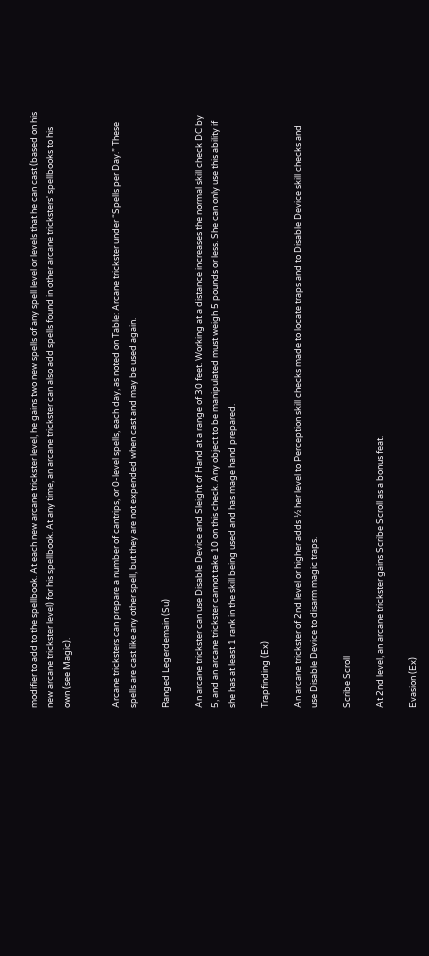modifier to add to the spellbook. At each new arcane trickster level, he gains two new spells of any spell level or levels that he can cast (based on his new arcane trickster level) for his spellbook. At any time, an arcane trickster can also add spells found in other arcane tricksters' spellbooks to his own (see Magic).


Arcane tricksters can prepare a number of cantrips, or 0-level spells, each day, as noted on Table: Arcane trickster under “Spells per Day.” These spells are cast like any other spell, but they are not expended when cast and may be used again.

Ranged Legerdemain (Su)

An arcane trickster can use Disable Device and Sleight of Hand at a range of 30 feet. Working at a distance increases the normal skill check DC by 5, and an arcane trickster cannot take 10 on this check. Any object to be manipulated must weigh 5 pounds or less. She can only use this ability if she has at least 1 rank in the skill being used and has mage hand prepared.

Trapfinding (Ex)

An arcane trickster of 2nd level or higher adds ½ her level to Perception skill checks made to locate traps and to Disable Device skill checks and use Disable Device to disarm magic traps.

Scribe Scroll

At 2nd level, an arcane trickster gains Scribe Scroll as a bonus feat.

Evasion (Ex)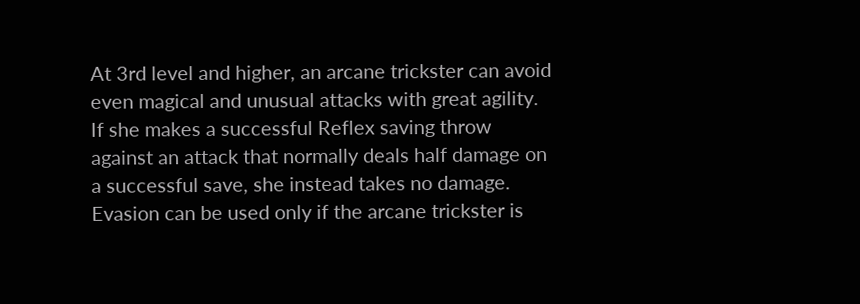At 3rd level and higher, an arcane trickster can avoid even magical and unusual attacks with great agility. If she makes a successful Reflex saving throw against an attack that normally deals half damage on a successful save, she instead takes no damage. Evasion can be used only if the arcane trickster is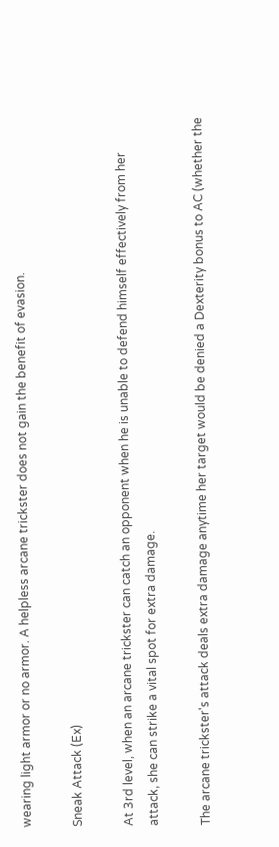wearing light armor or no armor. A helpless arcane trickster does not gain the benefit of evasion.

Sneak Attack (Ex)

At 3rd level, when an arcane trickster can catch an opponent when he is unable to defend himself effectively from her attack, she can strike a vital spot for extra damage.

The arcane trickster's attack deals extra damage anytime her target would be denied a Dexterity bonus to AC (whether the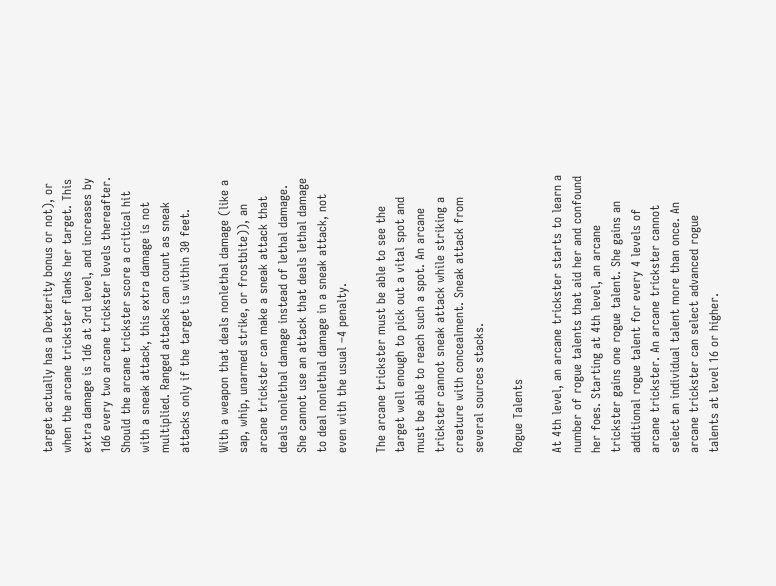target actually has a Dexterity bonus or not), or when the arcane trickster flanks her target. This extra damage is 1d6 at 3rd level, and increases by 1d6 every two arcane trickster levels thereafter. Should the arcane trickster score a critical hit with a sneak attack, this extra damage is not multiplied. Ranged attacks can count as sneak attacks only if the target is within 30 feet.

With a weapon that deals nonlethal damage (like a sap, whip, unarmed strike, or frostbite)), an arcane trickster can make a sneak attack that deals nonlethal damage instead of lethal damage. She cannot use an attack that deals lethal damage to deal nonlethal damage in a sneak attack, not even with the usual –4 penalty.

The arcane trickster must be able to see the target well enough to pick out a vital spot and must be able to reach such a spot. An arcane trickster cannot sneak attack while striking a creature with concealment. Sneak attack from several sources stacks.

Rogue Talents

At 4th level, an arcane trickster starts to learn a number of rogue talents that aid her and confound her foes. Starting at 4th level, an arcane trickster gains one rogue talent. She gains an additional rogue talent for every 4 levels of arcane trickster. An arcane trickster cannot select an individual talent more than once. An arcane trickster can select advanced rogue talents at level 16 or higher.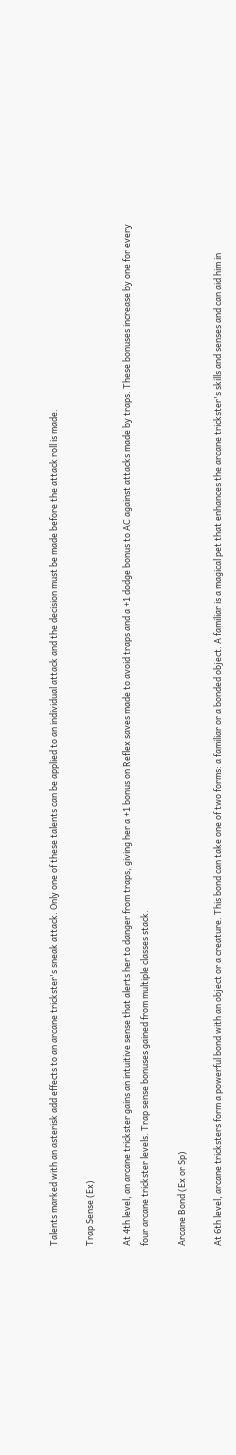Talents marked with an asterisk add effects to an arcane trickster's sneak attack. Only one of these talents can be applied to an individual attack and the decision must be made before the attack roll is made.

Trap Sense (Ex)

At 4th level, an arcane trickster gains an intuitive sense that alerts her to danger from traps, giving her a +1 bonus on Reflex saves made to avoid traps and a +1 dodge bonus to AC against attacks made by traps. These bonuses increase by one for every four arcane trickster levels. Trap sense bonuses gained from multiple classes stack.

Arcane Bond (Ex or Sp)

At 6th level, arcane tricksters form a powerful bond with an object or a creature. This bond can take one of two forms: a familiar or a bonded object. A familiar is a magical pet that enhances the arcane trickster's skills and senses and can aid him in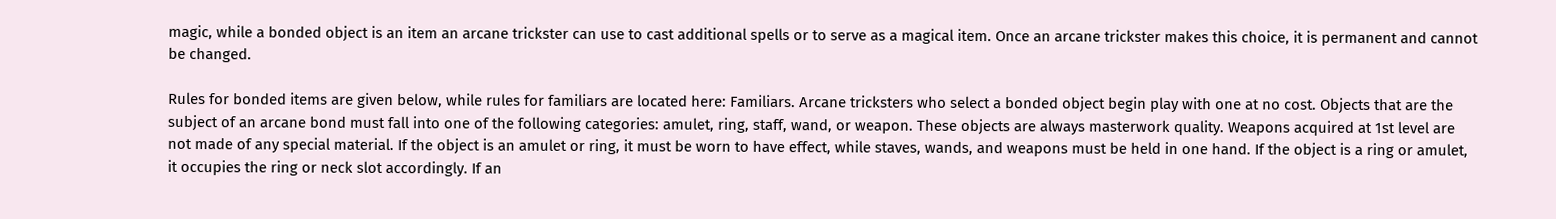magic, while a bonded object is an item an arcane trickster can use to cast additional spells or to serve as a magical item. Once an arcane trickster makes this choice, it is permanent and cannot be changed.

Rules for bonded items are given below, while rules for familiars are located here: Familiars. Arcane tricksters who select a bonded object begin play with one at no cost. Objects that are the subject of an arcane bond must fall into one of the following categories: amulet, ring, staff, wand, or weapon. These objects are always masterwork quality. Weapons acquired at 1st level are not made of any special material. If the object is an amulet or ring, it must be worn to have effect, while staves, wands, and weapons must be held in one hand. If the object is a ring or amulet, it occupies the ring or neck slot accordingly. If an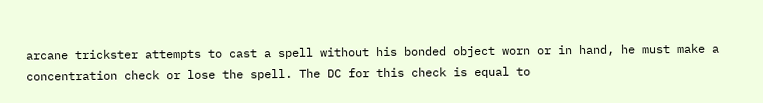arcane trickster attempts to cast a spell without his bonded object worn or in hand, he must make a concentration check or lose the spell. The DC for this check is equal to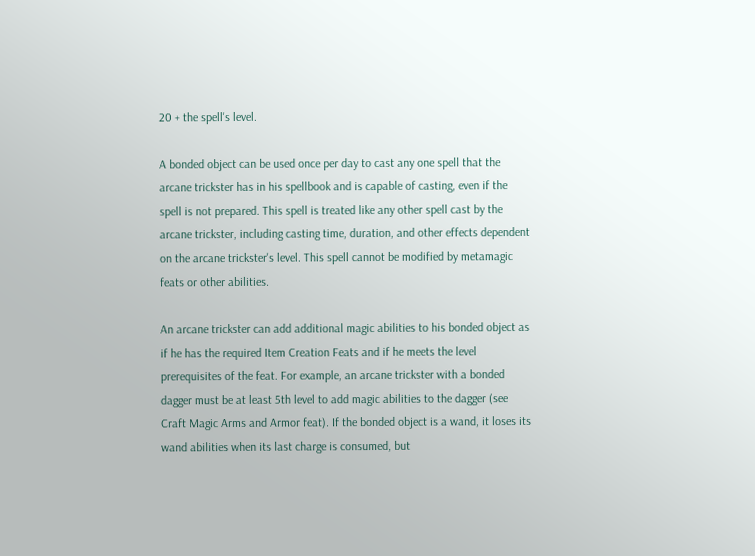20 + the spell's level.

A bonded object can be used once per day to cast any one spell that the arcane trickster has in his spellbook and is capable of casting, even if the spell is not prepared. This spell is treated like any other spell cast by the arcane trickster, including casting time, duration, and other effects dependent on the arcane trickster's level. This spell cannot be modified by metamagic feats or other abilities.

An arcane trickster can add additional magic abilities to his bonded object as if he has the required Item Creation Feats and if he meets the level prerequisites of the feat. For example, an arcane trickster with a bonded dagger must be at least 5th level to add magic abilities to the dagger (see Craft Magic Arms and Armor feat). If the bonded object is a wand, it loses its wand abilities when its last charge is consumed, but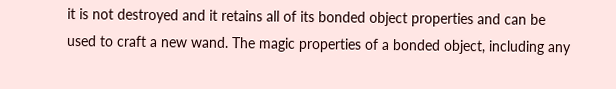it is not destroyed and it retains all of its bonded object properties and can be used to craft a new wand. The magic properties of a bonded object, including any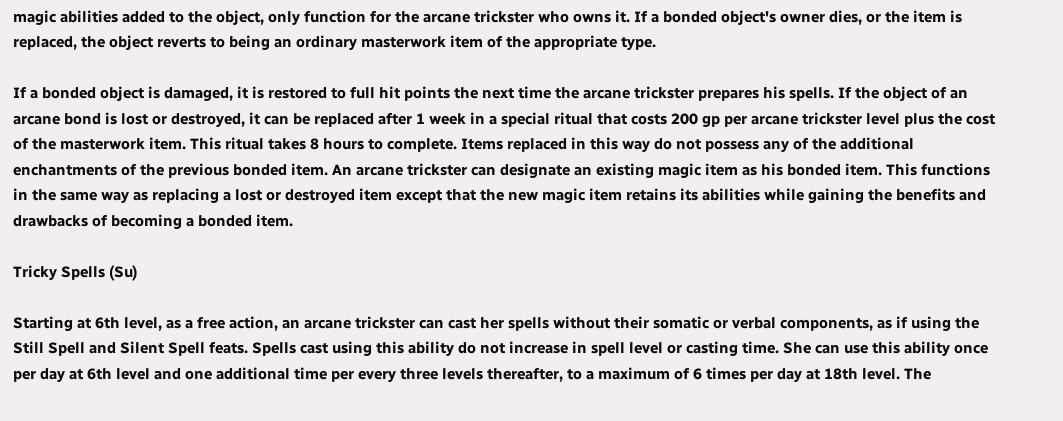magic abilities added to the object, only function for the arcane trickster who owns it. If a bonded object's owner dies, or the item is replaced, the object reverts to being an ordinary masterwork item of the appropriate type.

If a bonded object is damaged, it is restored to full hit points the next time the arcane trickster prepares his spells. If the object of an arcane bond is lost or destroyed, it can be replaced after 1 week in a special ritual that costs 200 gp per arcane trickster level plus the cost of the masterwork item. This ritual takes 8 hours to complete. Items replaced in this way do not possess any of the additional enchantments of the previous bonded item. An arcane trickster can designate an existing magic item as his bonded item. This functions in the same way as replacing a lost or destroyed item except that the new magic item retains its abilities while gaining the benefits and drawbacks of becoming a bonded item.

Tricky Spells (Su)

Starting at 6th level, as a free action, an arcane trickster can cast her spells without their somatic or verbal components, as if using the Still Spell and Silent Spell feats. Spells cast using this ability do not increase in spell level or casting time. She can use this ability once per day at 6th level and one additional time per every three levels thereafter, to a maximum of 6 times per day at 18th level. The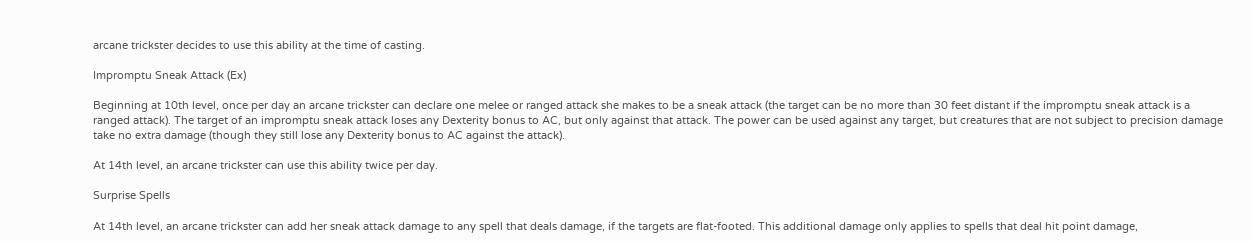arcane trickster decides to use this ability at the time of casting.

Impromptu Sneak Attack (Ex)

Beginning at 10th level, once per day an arcane trickster can declare one melee or ranged attack she makes to be a sneak attack (the target can be no more than 30 feet distant if the impromptu sneak attack is a ranged attack). The target of an impromptu sneak attack loses any Dexterity bonus to AC, but only against that attack. The power can be used against any target, but creatures that are not subject to precision damage take no extra damage (though they still lose any Dexterity bonus to AC against the attack).

At 14th level, an arcane trickster can use this ability twice per day.

Surprise Spells

At 14th level, an arcane trickster can add her sneak attack damage to any spell that deals damage, if the targets are flat-footed. This additional damage only applies to spells that deal hit point damage,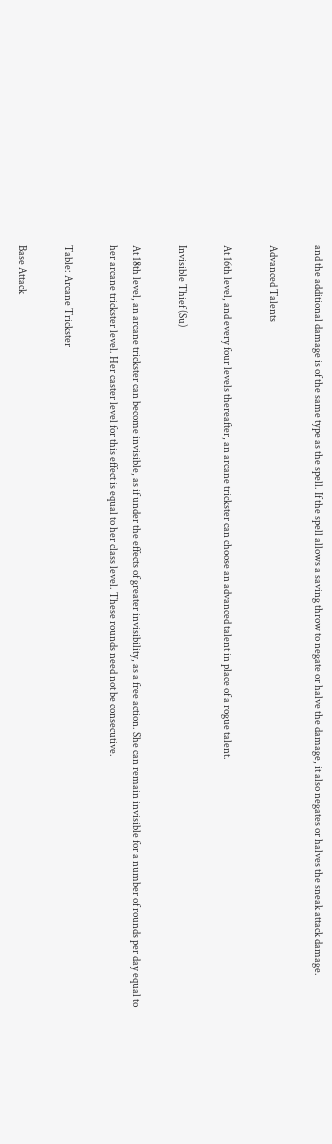and the additional damage is of the same type as the spell. If the spell allows a saving throw to negate or halve the damage, it also negates or halves the sneak attack damage.

Advanced Talents

At 16th level, and every four levels thereafter, an arcane trickster can choose an advanced talent in place of a rogue talent.

Invisible Thief (Su)

At 18th level, an arcane trickster can become invisible, as if under the effects of greater invisibility, as a free action. She can remain invisible for a number of rounds per day equal to her arcane trickster level. Her caster level for this effect is equal to her class level. These rounds need not be consecutive.

Table: Arcane Trickster

Base Attack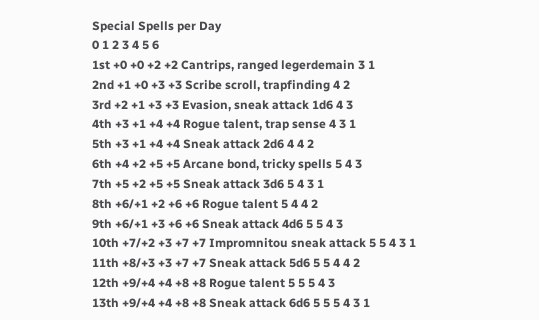Special Spells per Day
0 1 2 3 4 5 6
1st +0 +0 +2 +2 Cantrips, ranged legerdemain 3 1
2nd +1 +0 +3 +3 Scribe scroll, trapfinding 4 2
3rd +2 +1 +3 +3 Evasion, sneak attack 1d6 4 3
4th +3 +1 +4 +4 Rogue talent, trap sense 4 3 1
5th +3 +1 +4 +4 Sneak attack 2d6 4 4 2
6th +4 +2 +5 +5 Arcane bond, tricky spells 5 4 3
7th +5 +2 +5 +5 Sneak attack 3d6 5 4 3 1
8th +6/+1 +2 +6 +6 Rogue talent 5 4 4 2
9th +6/+1 +3 +6 +6 Sneak attack 4d6 5 5 4 3
10th +7/+2 +3 +7 +7 Impromnitou sneak attack 5 5 4 3 1
11th +8/+3 +3 +7 +7 Sneak attack 5d6 5 5 4 4 2
12th +9/+4 +4 +8 +8 Rogue talent 5 5 5 4 3
13th +9/+4 +4 +8 +8 Sneak attack 6d6 5 5 5 4 3 1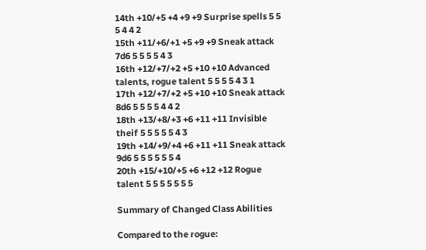14th +10/+5 +4 +9 +9 Surprise spells 5 5 5 4 4 2
15th +11/+6/+1 +5 +9 +9 Sneak attack 7d6 5 5 5 5 4 3
16th +12/+7/+2 +5 +10 +10 Advanced talents, rogue talent 5 5 5 5 4 3 1
17th +12/+7/+2 +5 +10 +10 Sneak attack 8d6 5 5 5 5 4 4 2
18th +13/+8/+3 +6 +11 +11 Invisible theif 5 5 5 5 5 4 3
19th +14/+9/+4 +6 +11 +11 Sneak attack 9d6 5 5 5 5 5 5 4
20th +15/+10/+5 +6 +12 +12 Rogue talent 5 5 5 5 5 5 5

Summary of Changed Class Abilities

Compared to the rogue: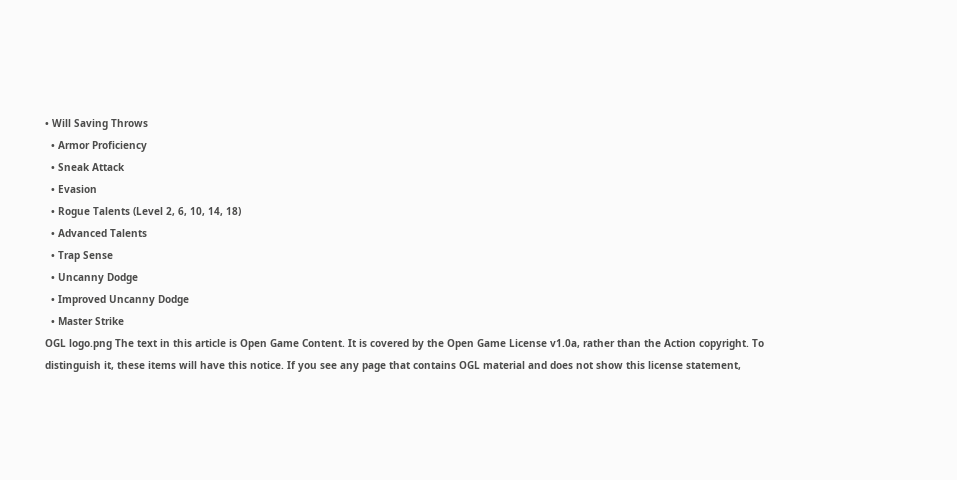• Will Saving Throws
  • Armor Proficiency
  • Sneak Attack
  • Evasion
  • Rogue Talents (Level 2, 6, 10, 14, 18)
  • Advanced Talents
  • Trap Sense
  • Uncanny Dodge
  • Improved Uncanny Dodge
  • Master Strike
OGL logo.png The text in this article is Open Game Content. It is covered by the Open Game License v1.0a, rather than the Action copyright. To distinguish it, these items will have this notice. If you see any page that contains OGL material and does not show this license statement,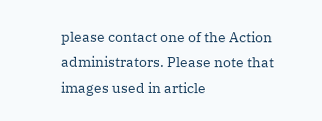please contact one of the Action administrators. Please note that images used in article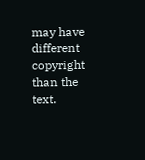may have different copyright than the text.